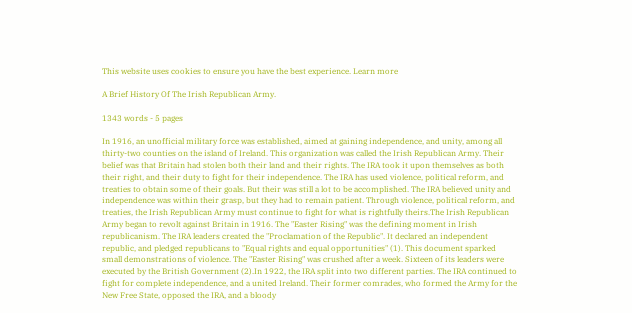This website uses cookies to ensure you have the best experience. Learn more

A Brief History Of The Irish Republican Army.

1343 words - 5 pages

In 1916, an unofficial military force was established, aimed at gaining independence, and unity, among all thirty-two counties on the island of Ireland. This organization was called the Irish Republican Army. Their belief was that Britain had stolen both their land and their rights. The IRA took it upon themselves as both their right, and their duty to fight for their independence. The IRA has used violence, political reform, and treaties to obtain some of their goals. But their was still a lot to be accomplished. The IRA believed unity and independence was within their grasp, but they had to remain patient. Through violence, political reform, and treaties, the Irish Republican Army must continue to fight for what is rightfully theirs.The Irish Republican Army began to revolt against Britain in 1916. The "Easter Rising" was the defining moment in Irish republicanism. The IRA leaders created the "Proclamation of the Republic". It declared an independent republic, and pledged republicans to "Equal rights and equal opportunities" (1). This document sparked small demonstrations of violence. The "Easter Rising" was crushed after a week. Sixteen of its leaders were executed by the British Government (2).In 1922, the IRA split into two different parties. The IRA continued to fight for complete independence, and a united Ireland. Their former comrades, who formed the Army for the New Free State, opposed the IRA, and a bloody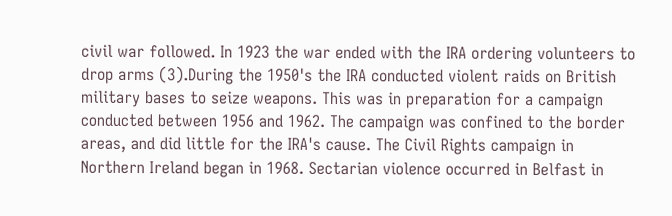civil war followed. In 1923 the war ended with the IRA ordering volunteers to drop arms (3).During the 1950's the IRA conducted violent raids on British military bases to seize weapons. This was in preparation for a campaign conducted between 1956 and 1962. The campaign was confined to the border areas, and did little for the IRA's cause. The Civil Rights campaign in Northern Ireland began in 1968. Sectarian violence occurred in Belfast in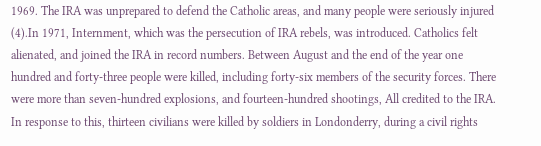1969. The IRA was unprepared to defend the Catholic areas, and many people were seriously injured (4).In 1971, Internment, which was the persecution of IRA rebels, was introduced. Catholics felt alienated, and joined the IRA in record numbers. Between August and the end of the year one hundred and forty-three people were killed, including forty-six members of the security forces. There were more than seven-hundred explosions, and fourteen-hundred shootings, All credited to the IRA. In response to this, thirteen civilians were killed by soldiers in Londonderry, during a civil rights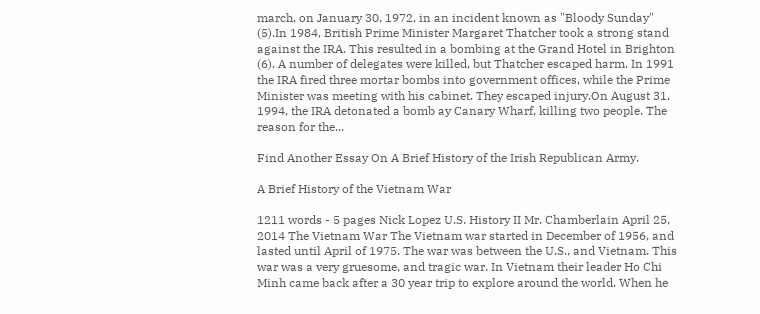march, on January 30, 1972, in an incident known as "Bloody Sunday" (5).In 1984, British Prime Minister Margaret Thatcher took a strong stand against the IRA. This resulted in a bombing at the Grand Hotel in Brighton (6). A number of delegates were killed, but Thatcher escaped harm. In 1991 the IRA fired three mortar bombs into government offices, while the Prime Minister was meeting with his cabinet. They escaped injury.On August 31, 1994, the IRA detonated a bomb ay Canary Wharf, killing two people. The reason for the...

Find Another Essay On A Brief History of the Irish Republican Army.

A Brief History of the Vietnam War

1211 words - 5 pages Nick Lopez U.S. History II Mr. Chamberlain April 25, 2014 The Vietnam War The Vietnam war started in December of 1956, and lasted until April of 1975. The war was between the U.S., and Vietnam. This war was a very gruesome, and tragic war. In Vietnam their leader Ho Chi Minh came back after a 30 year trip to explore around the world. When he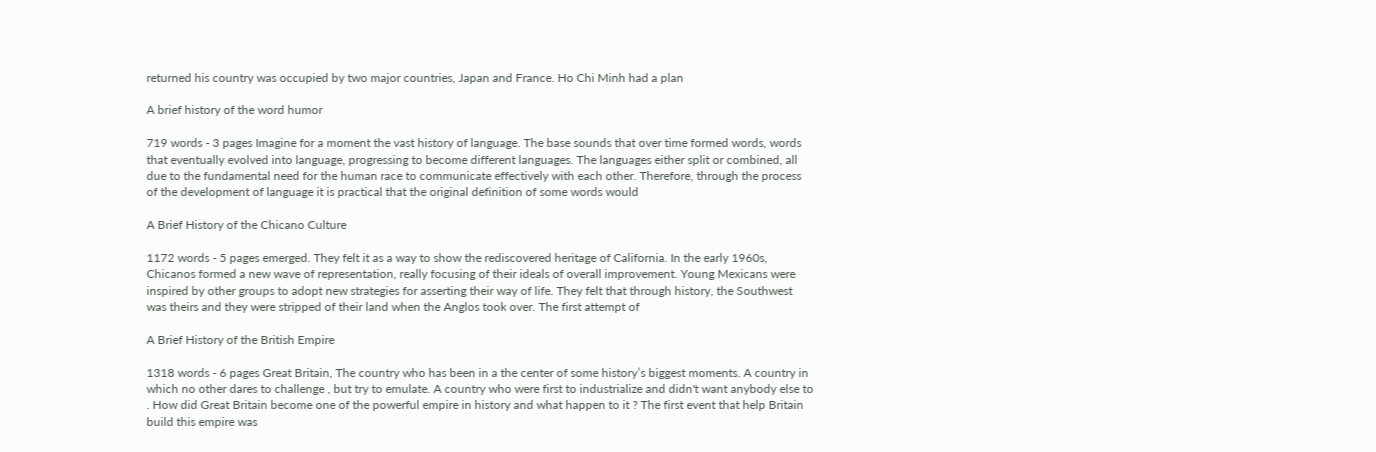returned his country was occupied by two major countries, Japan and France. Ho Chi Minh had a plan

A brief history of the word humor

719 words - 3 pages Imagine for a moment the vast history of language. The base sounds that over time formed words, words that eventually evolved into language, progressing to become different languages. The languages either split or combined, all due to the fundamental need for the human race to communicate effectively with each other. Therefore, through the process of the development of language it is practical that the original definition of some words would

A Brief History of the Chicano Culture

1172 words - 5 pages emerged. They felt it as a way to show the rediscovered heritage of California. In the early 1960s, Chicanos formed a new wave of representation, really focusing of their ideals of overall improvement. Young Mexicans were inspired by other groups to adopt new strategies for asserting their way of life. They felt that through history, the Southwest was theirs and they were stripped of their land when the Anglos took over. The first attempt of

A Brief History of the British Empire

1318 words - 6 pages Great Britain, The country who has been in a the center of some history’s biggest moments. A country in which no other dares to challenge , but try to emulate. A country who were first to industrialize and didn't want anybody else to . How did Great Britain become one of the powerful empire in history and what happen to it ? The first event that help Britain build this empire was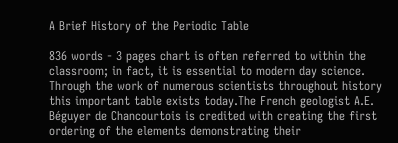A Brief History of the Periodic Table

836 words - 3 pages chart is often referred to within the classroom; in fact, it is essential to modern day science. Through the work of numerous scientists throughout history this important table exists today.The French geologist A.E. Béguyer de Chancourtois is credited with creating the first ordering of the elements demonstrating their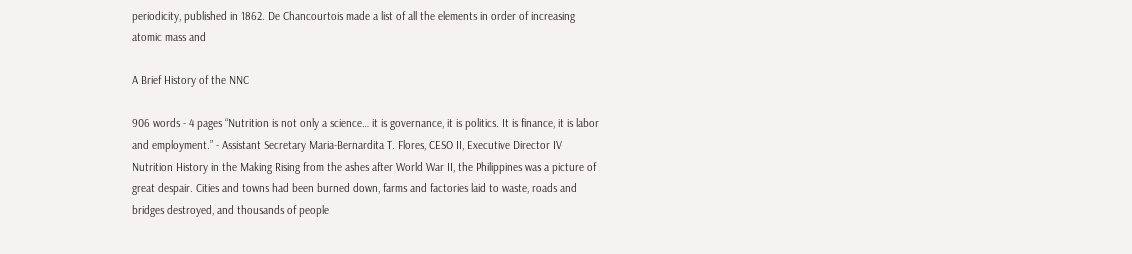periodicity, published in 1862. De Chancourtois made a list of all the elements in order of increasing atomic mass and

A Brief History of the NNC

906 words - 4 pages “Nutrition is not only a science… it is governance, it is politics. It is finance, it is labor and employment.” - Assistant Secretary Maria-Bernardita T. Flores, CESO II, Executive Director IV Nutrition History in the Making Rising from the ashes after World War II, the Philippines was a picture of great despair. Cities and towns had been burned down, farms and factories laid to waste, roads and bridges destroyed, and thousands of people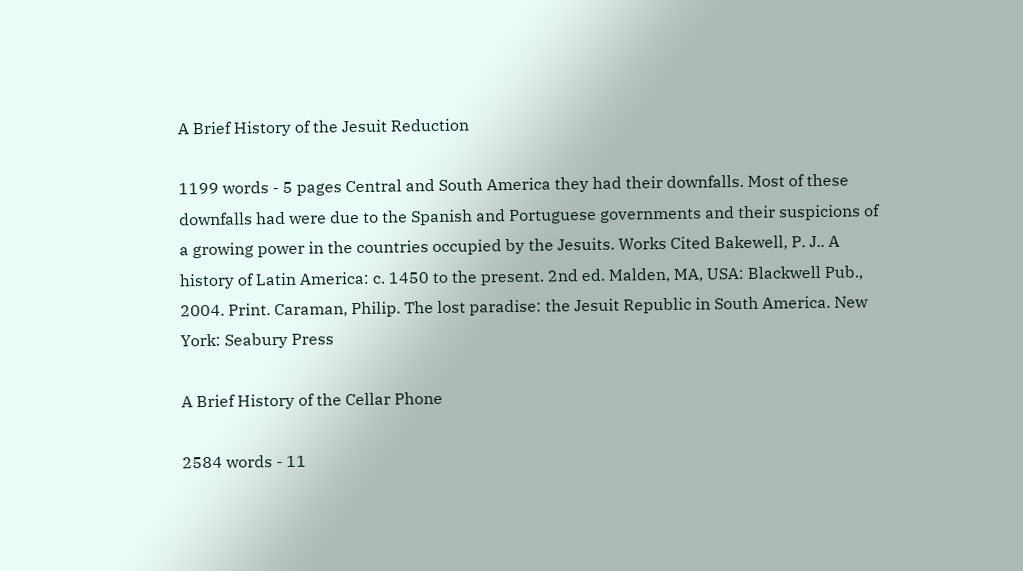A Brief History of the Jesuit Reduction

1199 words - 5 pages Central and South America they had their downfalls. Most of these downfalls had were due to the Spanish and Portuguese governments and their suspicions of a growing power in the countries occupied by the Jesuits. Works Cited Bakewell, P. J.. A history of Latin America: c. 1450 to the present. 2nd ed. Malden, MA, USA: Blackwell Pub., 2004. Print. Caraman, Philip. The lost paradise: the Jesuit Republic in South America. New York: Seabury Press

A Brief History of the Cellar Phone

2584 words - 11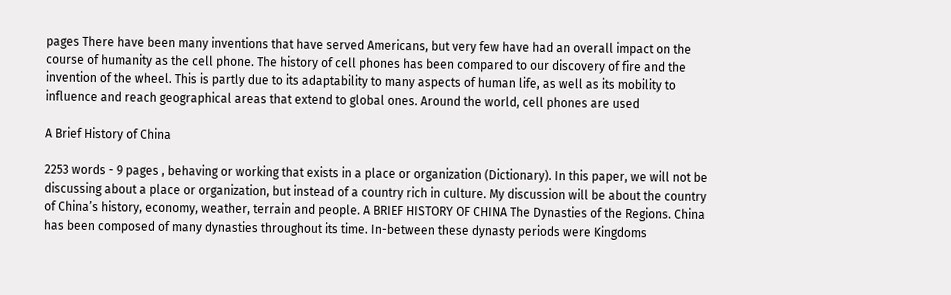pages There have been many inventions that have served Americans, but very few have had an overall impact on the course of humanity as the cell phone. The history of cell phones has been compared to our discovery of fire and the invention of the wheel. This is partly due to its adaptability to many aspects of human life, as well as its mobility to influence and reach geographical areas that extend to global ones. Around the world, cell phones are used

A Brief History of China

2253 words - 9 pages , behaving or working that exists in a place or organization (Dictionary). In this paper, we will not be discussing about a place or organization, but instead of a country rich in culture. My discussion will be about the country of China’s history, economy, weather, terrain and people. A BRIEF HISTORY OF CHINA The Dynasties of the Regions. China has been composed of many dynasties throughout its time. In-between these dynasty periods were Kingdoms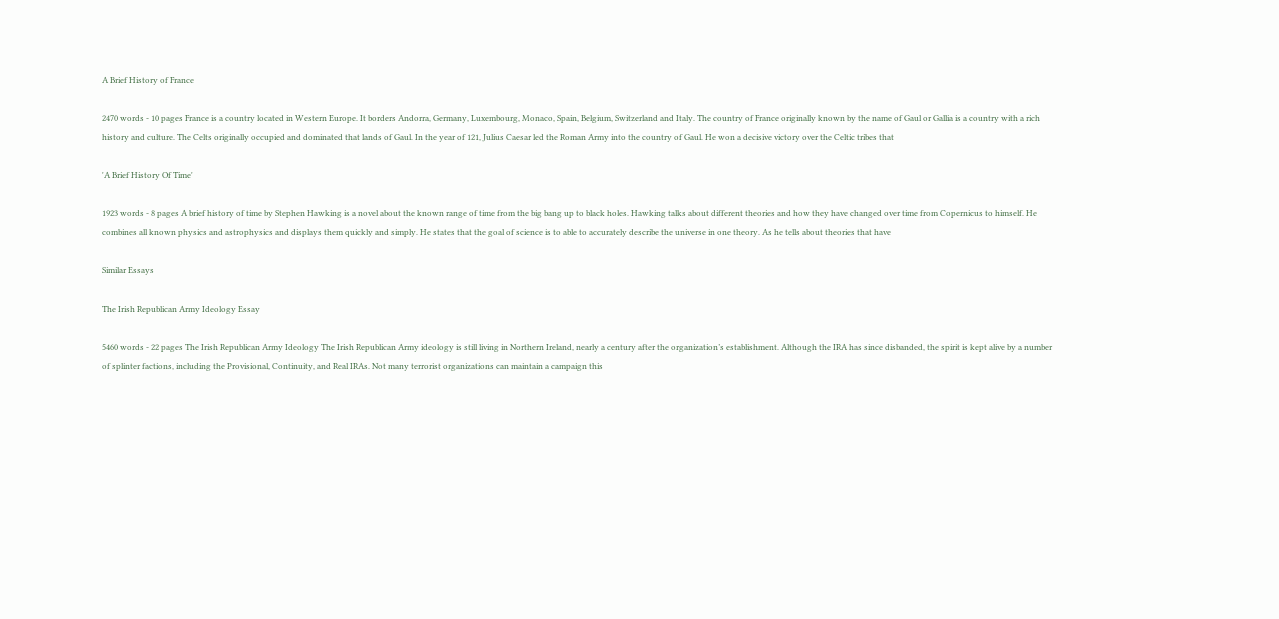A Brief History of France

2470 words - 10 pages France is a country located in Western Europe. It borders Andorra, Germany, Luxembourg, Monaco, Spain, Belgium, Switzerland and Italy. The country of France originally known by the name of Gaul or Gallia is a country with a rich history and culture. The Celts originally occupied and dominated that lands of Gaul. In the year of 121, Julius Caesar led the Roman Army into the country of Gaul. He won a decisive victory over the Celtic tribes that

'A Brief History Of Time'

1923 words - 8 pages A brief history of time by Stephen Hawking is a novel about the known range of time from the big bang up to black holes. Hawking talks about different theories and how they have changed over time from Copernicus to himself. He combines all known physics and astrophysics and displays them quickly and simply. He states that the goal of science is to able to accurately describe the universe in one theory. As he tells about theories that have

Similar Essays

The Irish Republican Army Ideology Essay

5460 words - 22 pages The Irish Republican Army Ideology The Irish Republican Army ideology is still living in Northern Ireland, nearly a century after the organization’s establishment. Although the IRA has since disbanded, the spirit is kept alive by a number of splinter factions, including the Provisional, Continuity, and Real IRAs. Not many terrorist organizations can maintain a campaign this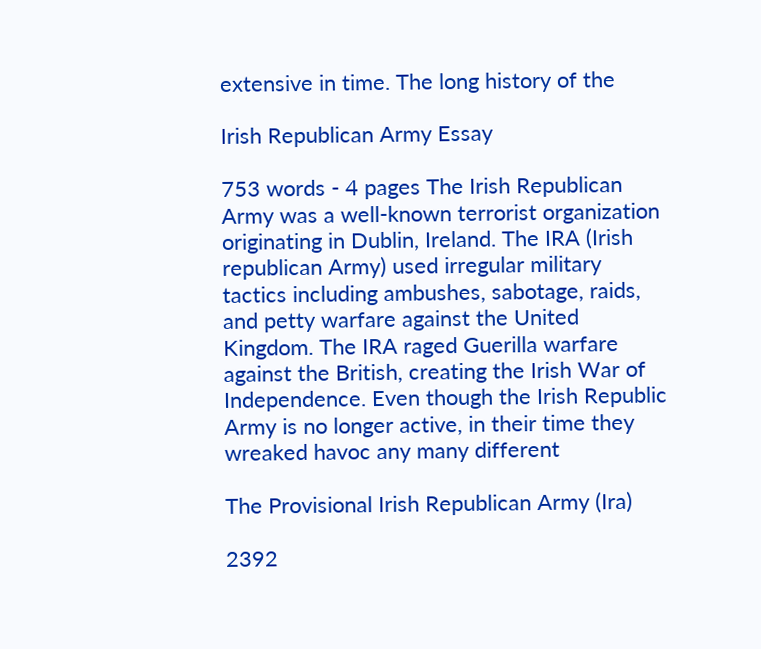extensive in time. The long history of the

Irish Republican Army Essay

753 words - 4 pages The Irish Republican Army was a well-known terrorist organization originating in Dublin, Ireland. The IRA (Irish republican Army) used irregular military tactics including ambushes, sabotage, raids, and petty warfare against the United Kingdom. The IRA raged Guerilla warfare against the British, creating the Irish War of Independence. Even though the Irish Republic Army is no longer active, in their time they wreaked havoc any many different

The Provisional Irish Republican Army (Ira)

2392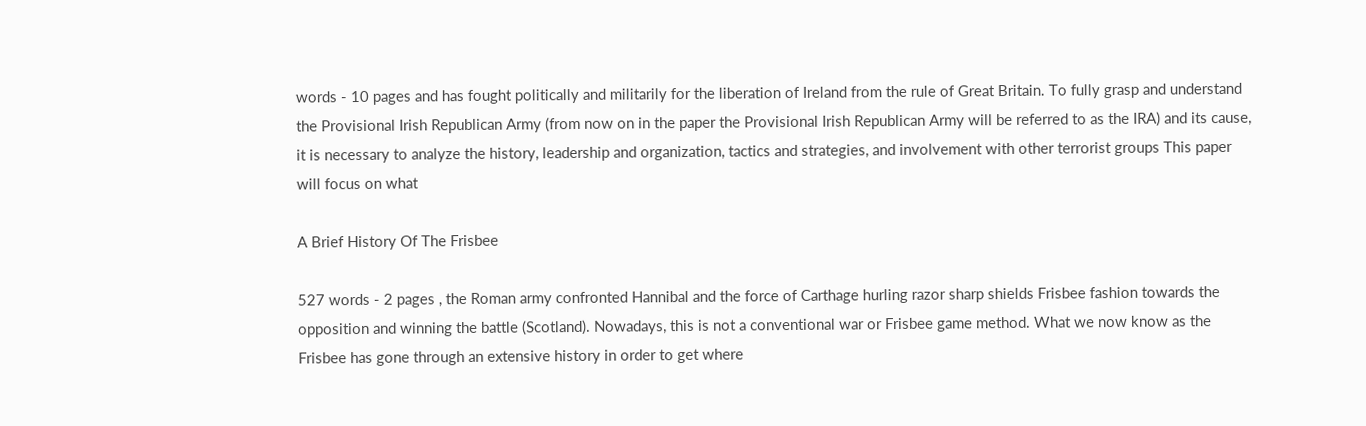words - 10 pages and has fought politically and militarily for the liberation of Ireland from the rule of Great Britain. To fully grasp and understand the Provisional Irish Republican Army (from now on in the paper the Provisional Irish Republican Army will be referred to as the IRA) and its cause, it is necessary to analyze the history, leadership and organization, tactics and strategies, and involvement with other terrorist groups This paper will focus on what

A Brief History Of The Frisbee

527 words - 2 pages , the Roman army confronted Hannibal and the force of Carthage hurling razor sharp shields Frisbee fashion towards the opposition and winning the battle (Scotland). Nowadays, this is not a conventional war or Frisbee game method. What we now know as the Frisbee has gone through an extensive history in order to get where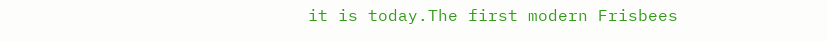it is today.The first modern Frisbees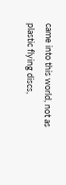came into this world, not as plastic flying discs,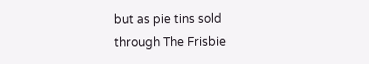but as pie tins sold through The Frisbie